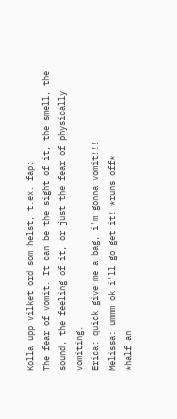Kolla upp vilket ord som helst, t.ex. fap:
The fear of vomit. It can be the sight of it, the smell, the sound, the feeling of it, or just the fear of physically vomiting.
Erica: quick give me a bag, i'm gonna vomit!!!
Melissa: ummm ok i'll go get it! *runs off*
*half an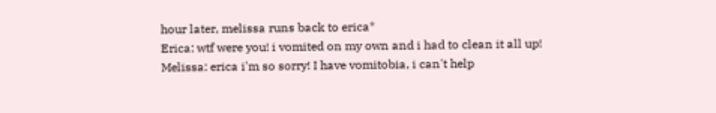hour later, melissa runs back to erica*
Erica: wtf were you! i vomited on my own and i had to clean it all up!
Melissa: erica i'm so sorry! I have vomitobia, i can't help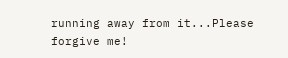running away from it...Please forgive me!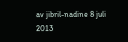av jibril-nadine 8 juli 2013